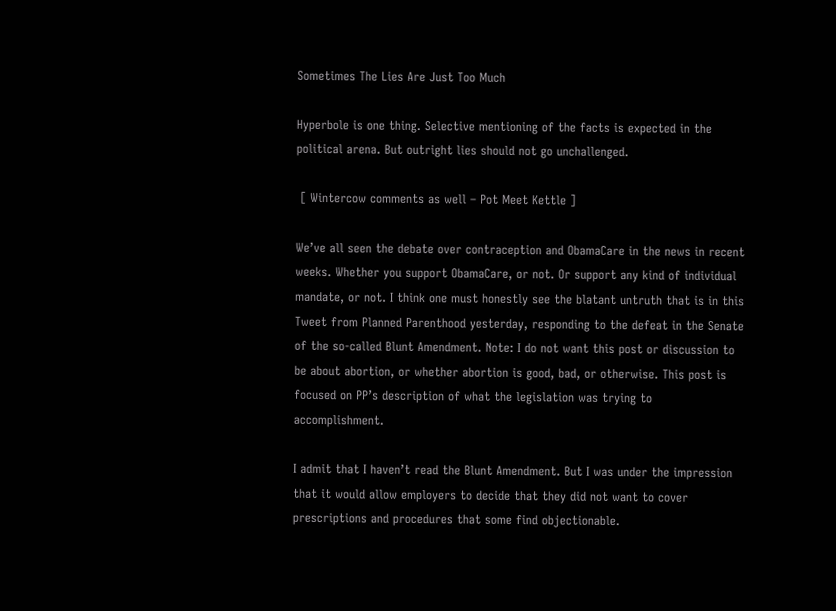Sometimes The Lies Are Just Too Much

Hyperbole is one thing. Selective mentioning of the facts is expected in the political arena. But outright lies should not go unchallenged.

 [ Wintercow comments as well – Pot Meet Kettle ]

We’ve all seen the debate over contraception and ObamaCare in the news in recent weeks. Whether you support ObamaCare, or not. Or support any kind of individual mandate, or not. I think one must honestly see the blatant untruth that is in this Tweet from Planned Parenthood yesterday, responding to the defeat in the Senate of the so-called Blunt Amendment. Note: I do not want this post or discussion to be about abortion, or whether abortion is good, bad, or otherwise. This post is focused on PP’s description of what the legislation was trying to accomplishment.

I admit that I haven’t read the Blunt Amendment. But I was under the impression that it would allow employers to decide that they did not want to cover prescriptions and procedures that some find objectionable.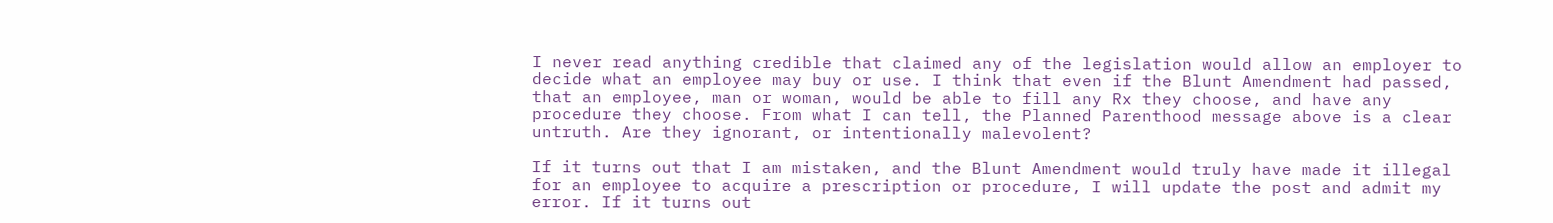I never read anything credible that claimed any of the legislation would allow an employer to decide what an employee may buy or use. I think that even if the Blunt Amendment had passed, that an employee, man or woman, would be able to fill any Rx they choose, and have any procedure they choose. From what I can tell, the Planned Parenthood message above is a clear untruth. Are they ignorant, or intentionally malevolent?

If it turns out that I am mistaken, and the Blunt Amendment would truly have made it illegal for an employee to acquire a prescription or procedure, I will update the post and admit my error. If it turns out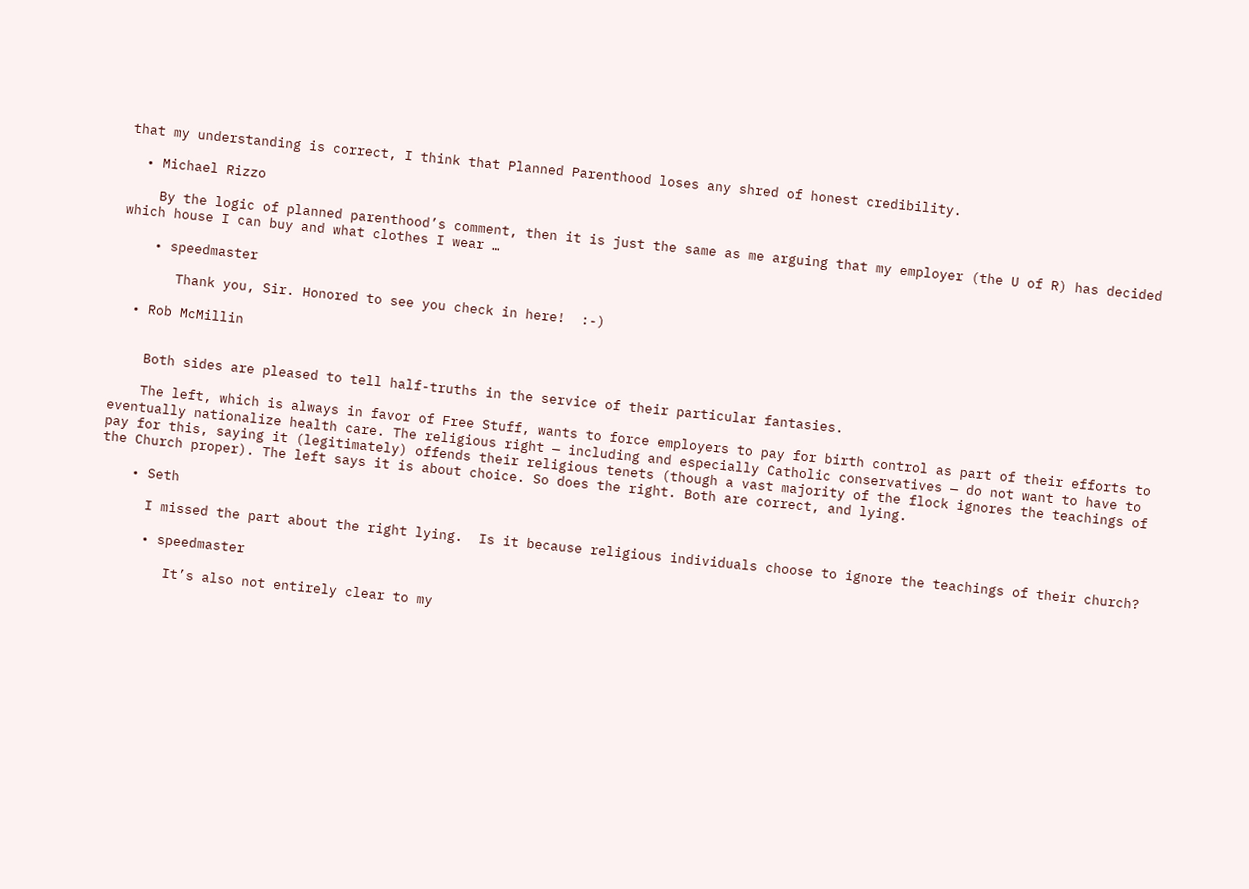that my understanding is correct, I think that Planned Parenthood loses any shred of honest credibility.

  • Michael Rizzo

    By the logic of planned parenthood’s comment, then it is just the same as me arguing that my employer (the U of R) has decided which house I can buy and what clothes I wear …

    • speedmaster

       Thank you, Sir. Honored to see you check in here!  :-)

  • Rob McMillin


    Both sides are pleased to tell half-truths in the service of their particular fantasies.

    The left, which is always in favor of Free Stuff, wants to force employers to pay for birth control as part of their efforts to eventually nationalize health care. The religious right — including and especially Catholic conservatives — do not want to have to pay for this, saying it (legitimately) offends their religious tenets (though a vast majority of the flock ignores the teachings of the Church proper). The left says it is about choice. So does the right. Both are correct, and lying.

    • Seth

      I missed the part about the right lying.  Is it because religious individuals choose to ignore the teachings of their church?

      • speedmaster

         It’s also not entirely clear to my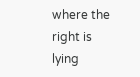where the right is lying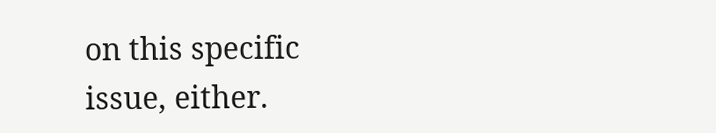on this specific issue, either.